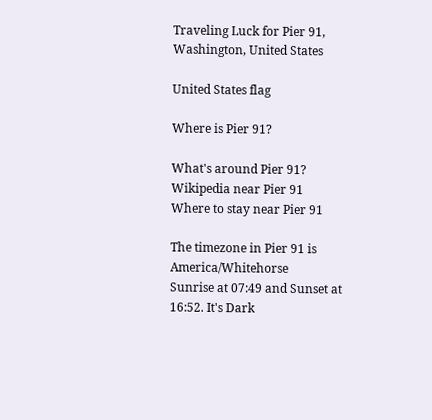Traveling Luck for Pier 91, Washington, United States

United States flag

Where is Pier 91?

What's around Pier 91?
Wikipedia near Pier 91
Where to stay near Pier 91

The timezone in Pier 91 is America/Whitehorse
Sunrise at 07:49 and Sunset at 16:52. It's Dark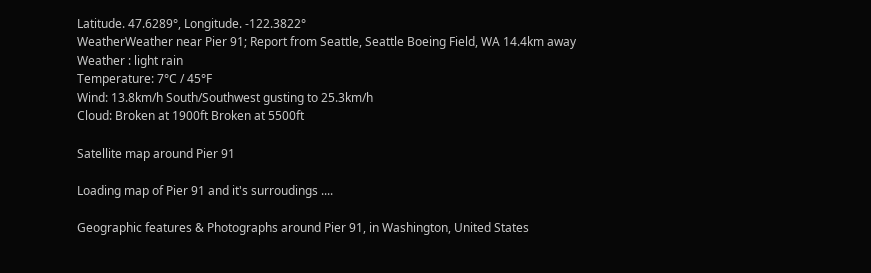Latitude. 47.6289°, Longitude. -122.3822°
WeatherWeather near Pier 91; Report from Seattle, Seattle Boeing Field, WA 14.4km away
Weather : light rain
Temperature: 7°C / 45°F
Wind: 13.8km/h South/Southwest gusting to 25.3km/h
Cloud: Broken at 1900ft Broken at 5500ft

Satellite map around Pier 91

Loading map of Pier 91 and it's surroudings ....

Geographic features & Photographs around Pier 91, in Washington, United States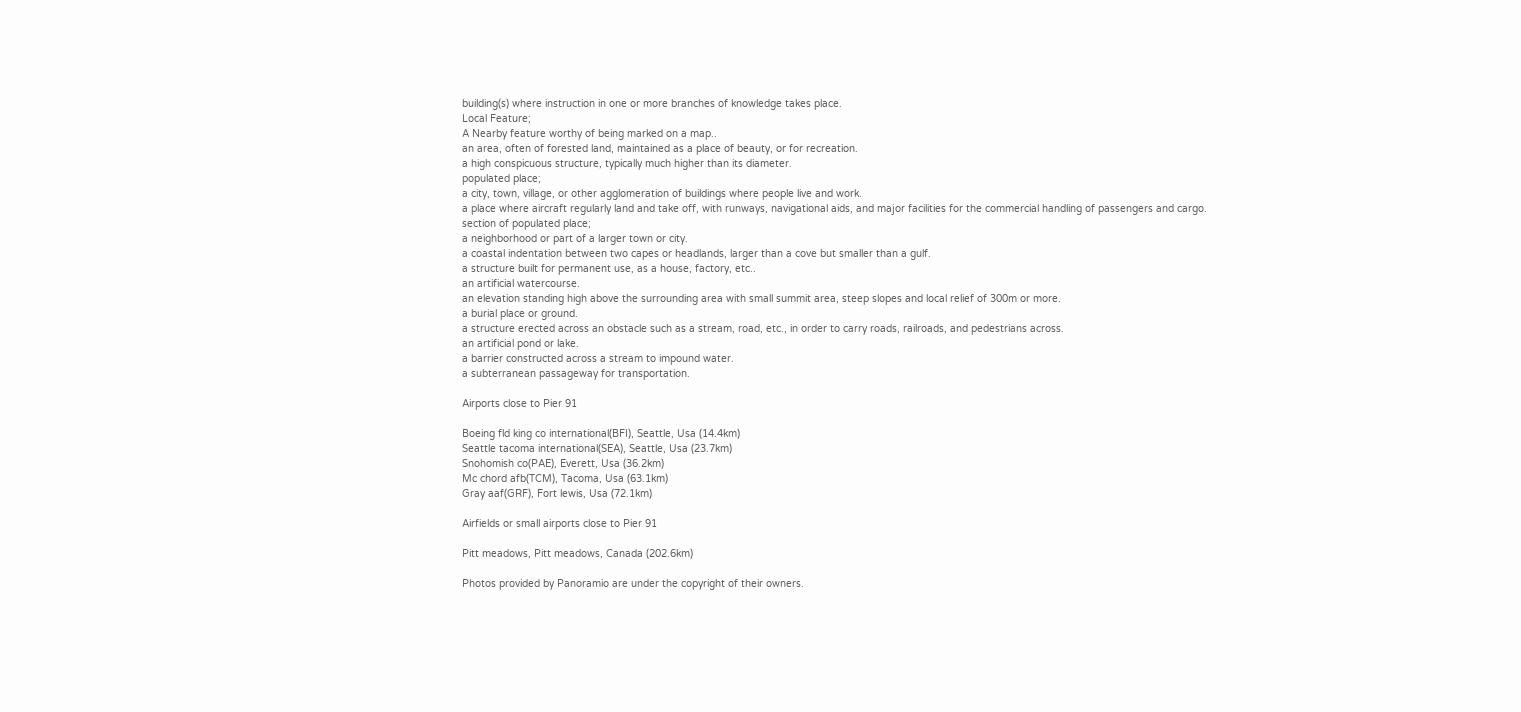building(s) where instruction in one or more branches of knowledge takes place.
Local Feature;
A Nearby feature worthy of being marked on a map..
an area, often of forested land, maintained as a place of beauty, or for recreation.
a high conspicuous structure, typically much higher than its diameter.
populated place;
a city, town, village, or other agglomeration of buildings where people live and work.
a place where aircraft regularly land and take off, with runways, navigational aids, and major facilities for the commercial handling of passengers and cargo.
section of populated place;
a neighborhood or part of a larger town or city.
a coastal indentation between two capes or headlands, larger than a cove but smaller than a gulf.
a structure built for permanent use, as a house, factory, etc..
an artificial watercourse.
an elevation standing high above the surrounding area with small summit area, steep slopes and local relief of 300m or more.
a burial place or ground.
a structure erected across an obstacle such as a stream, road, etc., in order to carry roads, railroads, and pedestrians across.
an artificial pond or lake.
a barrier constructed across a stream to impound water.
a subterranean passageway for transportation.

Airports close to Pier 91

Boeing fld king co international(BFI), Seattle, Usa (14.4km)
Seattle tacoma international(SEA), Seattle, Usa (23.7km)
Snohomish co(PAE), Everett, Usa (36.2km)
Mc chord afb(TCM), Tacoma, Usa (63.1km)
Gray aaf(GRF), Fort lewis, Usa (72.1km)

Airfields or small airports close to Pier 91

Pitt meadows, Pitt meadows, Canada (202.6km)

Photos provided by Panoramio are under the copyright of their owners.